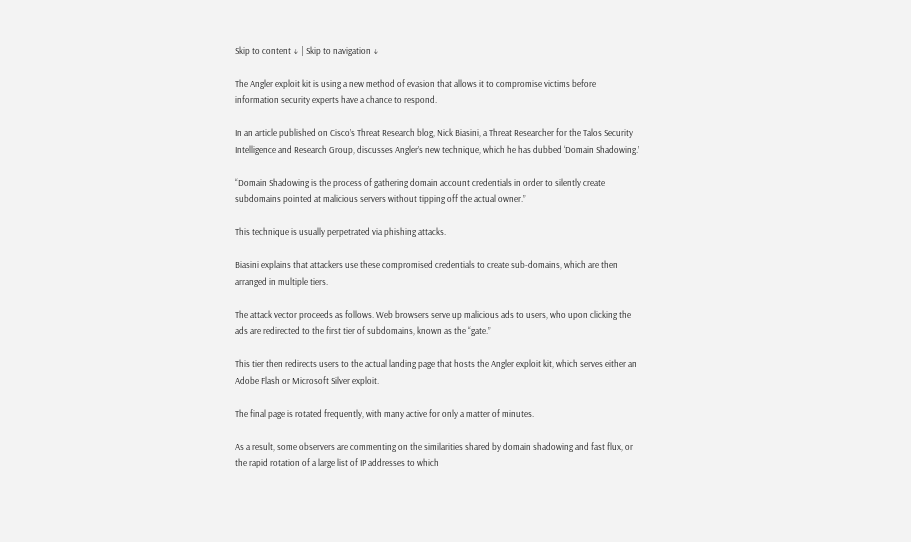Skip to content ↓ | Skip to navigation ↓

The Angler exploit kit is using a new method of evasion that allows it to compromise victims before information security experts have a chance to respond.

In an article published on Cisco’s Threat Research blog, Nick Biasini, a Threat Researcher for the Talos Security Intelligence and Research Group, discusses Angler’s new technique, which he has dubbed ‘Domain Shadowing.’

“Domain Shadowing is the process of gathering domain account credentials in order to silently create subdomains pointed at malicious servers without tipping off the actual owner.”

This technique is usually perpetrated via phishing attacks.

Biasini explains that attackers use these compromised credentials to create sub-domains, which are then arranged in multiple tiers.

The attack vector proceeds as follows. Web browsers serve up malicious ads to users, who upon clicking the ads are redirected to the first tier of subdomains, known as the “gate.”

This tier then redirects users to the actual landing page that hosts the Angler exploit kit, which serves either an Adobe Flash or Microsoft Silver exploit.

The final page is rotated frequently, with many active for only a matter of minutes.

As a result, some observers are commenting on the similarities shared by domain shadowing and fast flux, or the rapid rotation of a large list of IP addresses to which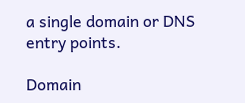a single domain or DNS entry points.

Domain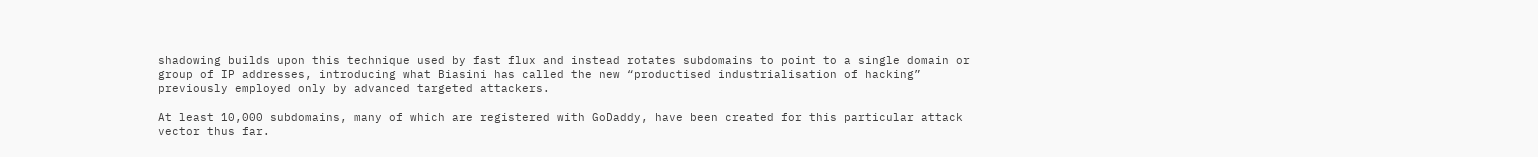shadowing builds upon this technique used by fast flux and instead rotates subdomains to point to a single domain or group of IP addresses, introducing what Biasini has called the new “productised industrialisation of hacking” previously employed only by advanced targeted attackers.

At least 10,000 subdomains, many of which are registered with GoDaddy, have been created for this particular attack vector thus far.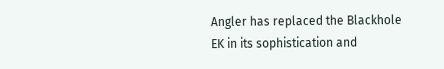Angler has replaced the Blackhole EK in its sophistication and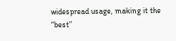widespread usage, making it the “best”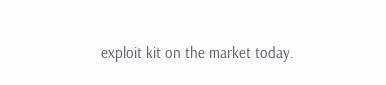exploit kit on the market today.